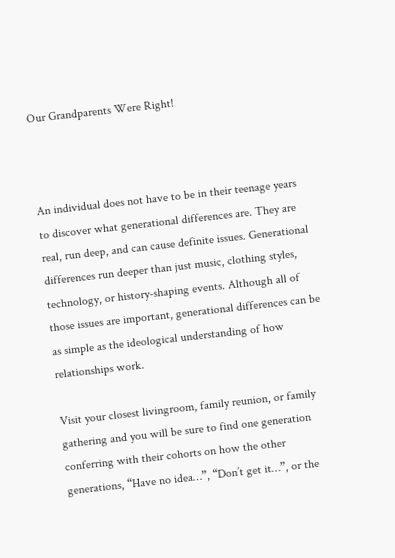Our Grandparents Were Right!



An individual does not have to be in their teenage years to discover what generational differences are. They are real, run deep, and can cause definite issues. Generational differences run deeper than just music, clothing styles, technology, or history-shaping events. Although all of those issues are important, generational differences can be as simple as the ideological understanding of how relationships work.

Visit your closest livingroom, family reunion, or family gathering and you will be sure to find one generation conferring with their cohorts on how the other generations, “Have no idea…”, “Don’t get it…”, or the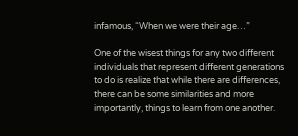infamous, “When we were their age…”

One of the wisest things for any two different individuals that represent different generations to do is realize that while there are differences, there can be some similarities and more importantly, things to learn from one another.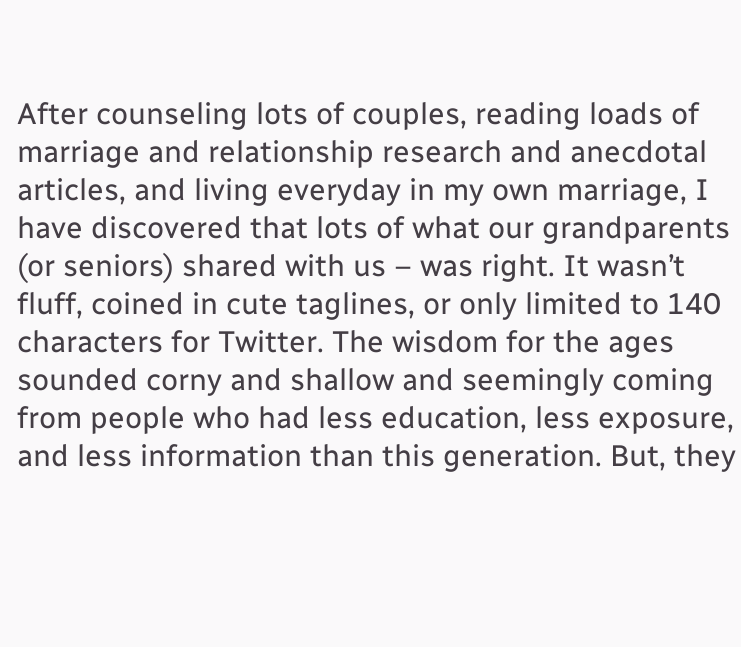After counseling lots of couples, reading loads of marriage and relationship research and anecdotal articles, and living everyday in my own marriage, I have discovered that lots of what our grandparents (or seniors) shared with us – was right. It wasn’t fluff, coined in cute taglines, or only limited to 140 characters for Twitter. The wisdom for the ages sounded corny and shallow and seemingly coming from people who had less education, less exposure, and less information than this generation. But, they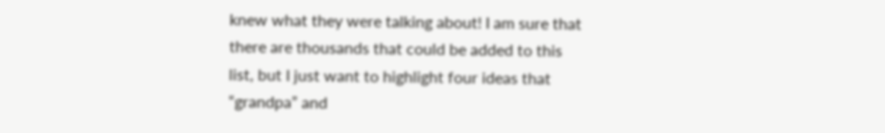knew what they were talking about! I am sure that there are thousands that could be added to this list, but I just want to highlight four ideas that “grandpa” and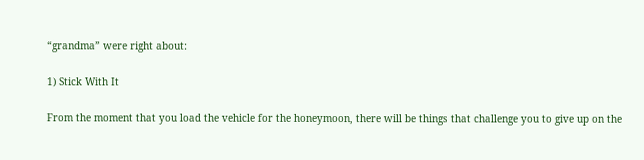“grandma” were right about:

1) Stick With It

From the moment that you load the vehicle for the honeymoon, there will be things that challenge you to give up on the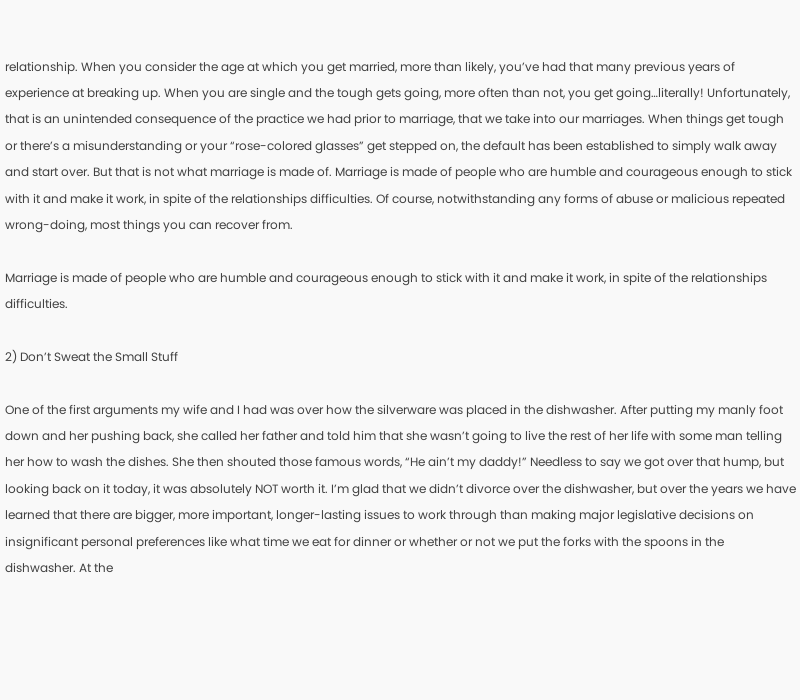relationship. When you consider the age at which you get married, more than likely, you’ve had that many previous years of experience at breaking up. When you are single and the tough gets going, more often than not, you get going…literally! Unfortunately, that is an unintended consequence of the practice we had prior to marriage, that we take into our marriages. When things get tough or there’s a misunderstanding or your “rose-colored glasses” get stepped on, the default has been established to simply walk away and start over. But that is not what marriage is made of. Marriage is made of people who are humble and courageous enough to stick with it and make it work, in spite of the relationships difficulties. Of course, notwithstanding any forms of abuse or malicious repeated wrong-doing, most things you can recover from.

Marriage is made of people who are humble and courageous enough to stick with it and make it work, in spite of the relationships difficulties.

2) Don’t Sweat the Small Stuff

One of the first arguments my wife and I had was over how the silverware was placed in the dishwasher. After putting my manly foot down and her pushing back, she called her father and told him that she wasn’t going to live the rest of her life with some man telling her how to wash the dishes. She then shouted those famous words, “He ain’t my daddy!” Needless to say we got over that hump, but looking back on it today, it was absolutely NOT worth it. I’m glad that we didn’t divorce over the dishwasher, but over the years we have learned that there are bigger, more important, longer-lasting issues to work through than making major legislative decisions on insignificant personal preferences like what time we eat for dinner or whether or not we put the forks with the spoons in the dishwasher. At the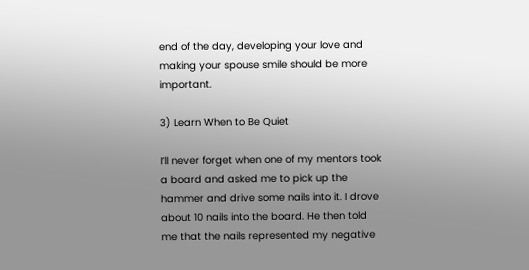end of the day, developing your love and making your spouse smile should be more important.

3) Learn When to Be Quiet

I’ll never forget when one of my mentors took a board and asked me to pick up the hammer and drive some nails into it. I drove about 10 nails into the board. He then told me that the nails represented my negative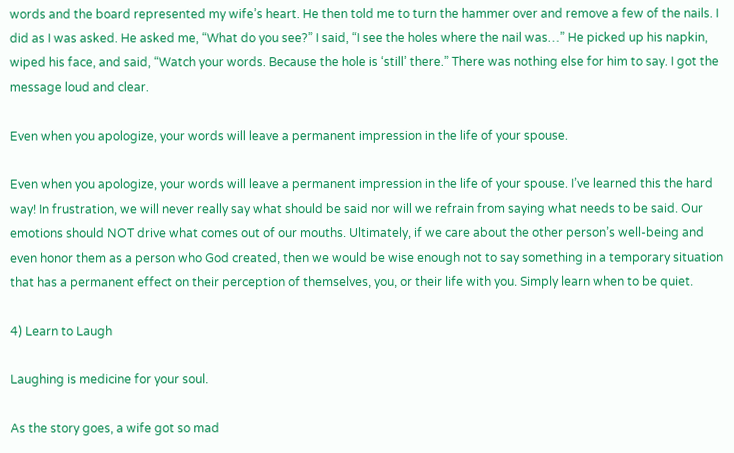words and the board represented my wife’s heart. He then told me to turn the hammer over and remove a few of the nails. I did as I was asked. He asked me, “What do you see?” I said, “I see the holes where the nail was…” He picked up his napkin, wiped his face, and said, “Watch your words. Because the hole is ‘still’ there.” There was nothing else for him to say. I got the message loud and clear.

Even when you apologize, your words will leave a permanent impression in the life of your spouse.

Even when you apologize, your words will leave a permanent impression in the life of your spouse. I’ve learned this the hard way! In frustration, we will never really say what should be said nor will we refrain from saying what needs to be said. Our emotions should NOT drive what comes out of our mouths. Ultimately, if we care about the other person’s well-being and even honor them as a person who God created, then we would be wise enough not to say something in a temporary situation that has a permanent effect on their perception of themselves, you, or their life with you. Simply learn when to be quiet.

4) Learn to Laugh

Laughing is medicine for your soul.

As the story goes, a wife got so mad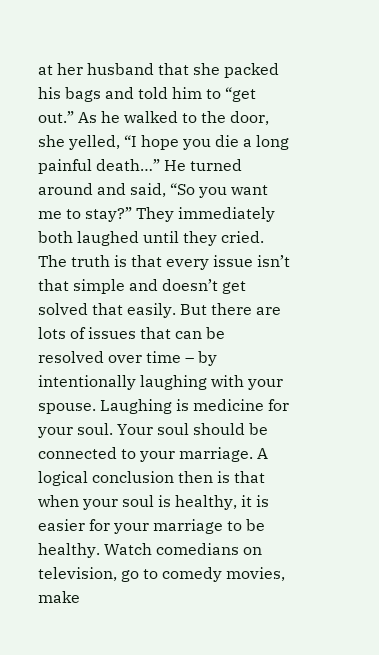at her husband that she packed his bags and told him to “get out.” As he walked to the door, she yelled, “I hope you die a long painful death…” He turned around and said, “So you want me to stay?” They immediately both laughed until they cried. The truth is that every issue isn’t that simple and doesn’t get solved that easily. But there are lots of issues that can be resolved over time – by intentionally laughing with your spouse. Laughing is medicine for your soul. Your soul should be connected to your marriage. A logical conclusion then is that when your soul is healthy, it is easier for your marriage to be healthy. Watch comedians on television, go to comedy movies, make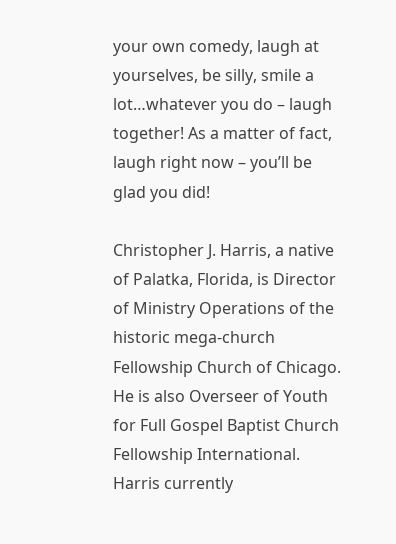your own comedy, laugh at yourselves, be silly, smile a lot…whatever you do – laugh together! As a matter of fact, laugh right now – you’ll be glad you did!

Christopher J. Harris, a native of Palatka, Florida, is Director of Ministry Operations of the historic mega-church Fellowship Church of Chicago. He is also Overseer of Youth for Full Gospel Baptist Church Fellowship International. Harris currently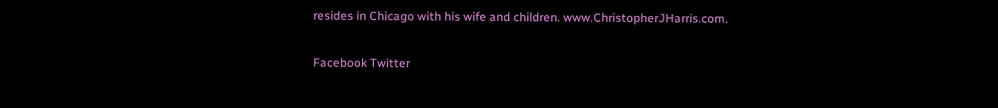resides in Chicago with his wife and children. www.ChristopherJHarris.com.

Facebook Twitter